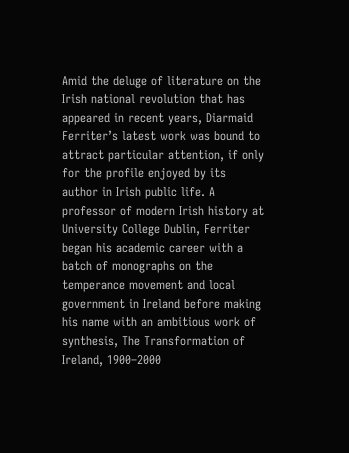Amid the deluge of literature on the Irish national revolution that has appeared in recent years, Diarmaid Ferriter’s latest work was bound to attract particular attention, if only for the profile enjoyed by its author in Irish public life. A professor of modern Irish history at University College Dublin, Ferriter began his academic career with a batch of monographs on the temperance movement and local government in Ireland before making his name with an ambitious work of synthesis, The Transformation of Ireland, 1900–2000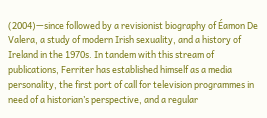(2004)—since followed by a revisionist biography of Éamon De Valera, a study of modern Irish sexuality, and a history of Ireland in the 1970s. In tandem with this stream of publications, Ferriter has established himself as a media personality, the first port of call for television programmes in need of a historian’s perspective, and a regular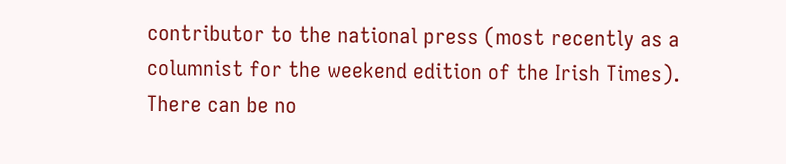contributor to the national press (most recently as a columnist for the weekend edition of the Irish Times). There can be no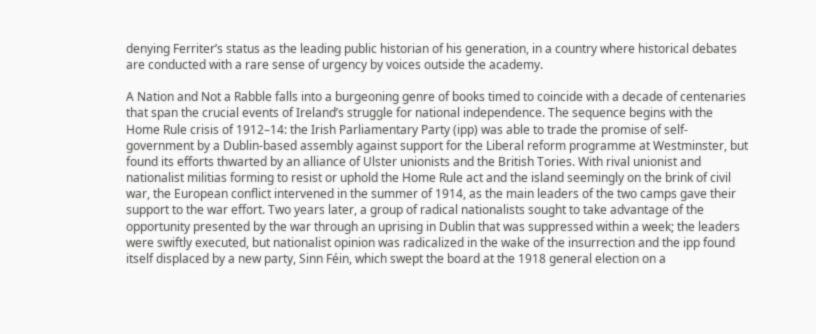denying Ferriter’s status as the leading public historian of his generation, in a country where historical debates are conducted with a rare sense of urgency by voices outside the academy.

A Nation and Not a Rabble falls into a burgeoning genre of books timed to coincide with a decade of centenaries that span the crucial events of Ireland’s struggle for national independence. The sequence begins with the Home Rule crisis of 1912–14: the Irish Parliamentary Party (ipp) was able to trade the promise of self-government by a Dublin-based assembly against support for the Liberal reform programme at Westminster, but found its efforts thwarted by an alliance of Ulster unionists and the British Tories. With rival unionist and nationalist militias forming to resist or uphold the Home Rule act and the island seemingly on the brink of civil war, the European conflict intervened in the summer of 1914, as the main leaders of the two camps gave their support to the war effort. Two years later, a group of radical nationalists sought to take advantage of the opportunity presented by the war through an uprising in Dublin that was suppressed within a week; the leaders were swiftly executed, but nationalist opinion was radicalized in the wake of the insurrection and the ipp found itself displaced by a new party, Sinn Féin, which swept the board at the 1918 general election on a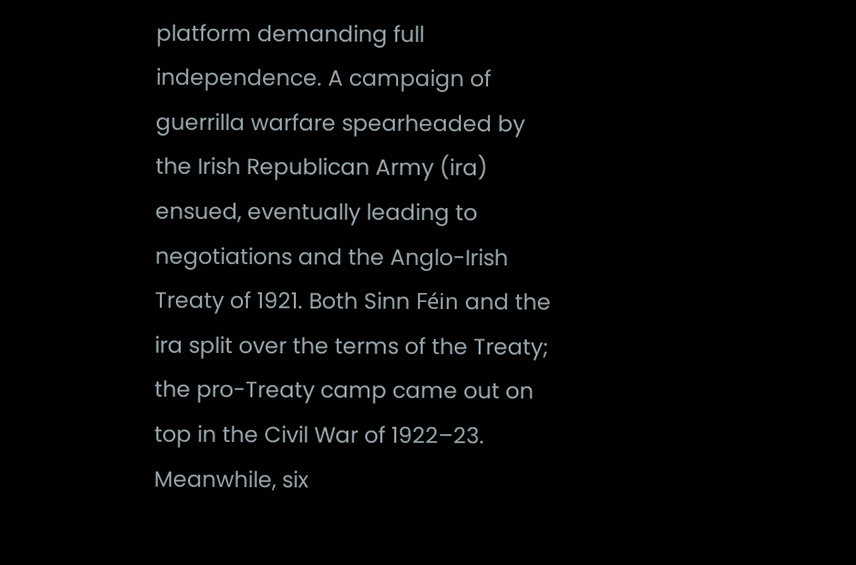platform demanding full independence. A campaign of guerrilla warfare spearheaded by the Irish Republican Army (ira) ensued, eventually leading to negotiations and the Anglo-Irish Treaty of 1921. Both Sinn Féin and the ira split over the terms of the Treaty; the pro-Treaty camp came out on top in the Civil War of 1922–23. Meanwhile, six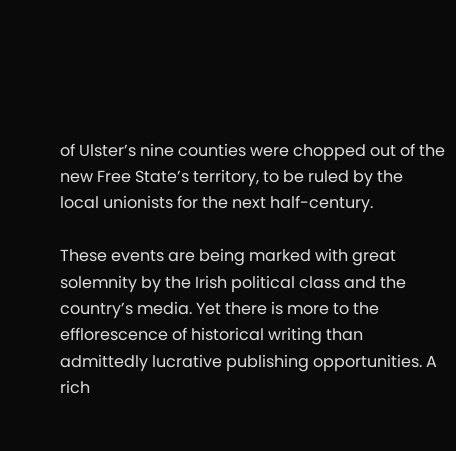of Ulster’s nine counties were chopped out of the new Free State’s territory, to be ruled by the local unionists for the next half-century.

These events are being marked with great solemnity by the Irish political class and the country’s media. Yet there is more to the efflorescence of historical writing than admittedly lucrative publishing opportunities. A rich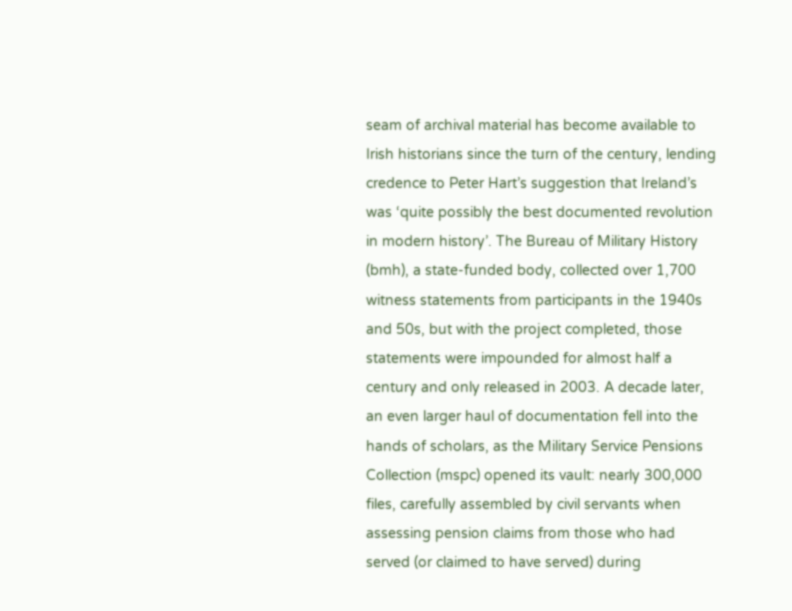seam of archival material has become available to Irish historians since the turn of the century, lending credence to Peter Hart’s suggestion that Ireland’s was ‘quite possibly the best documented revolution in modern history’. The Bureau of Military History (bmh), a state-funded body, collected over 1,700 witness statements from participants in the 1940s and 50s, but with the project completed, those statements were impounded for almost half a century and only released in 2003. A decade later, an even larger haul of documentation fell into the hands of scholars, as the Military Service Pensions Collection (mspc) opened its vault: nearly 300,000 files, carefully assembled by civil servants when assessing pension claims from those who had served (or claimed to have served) during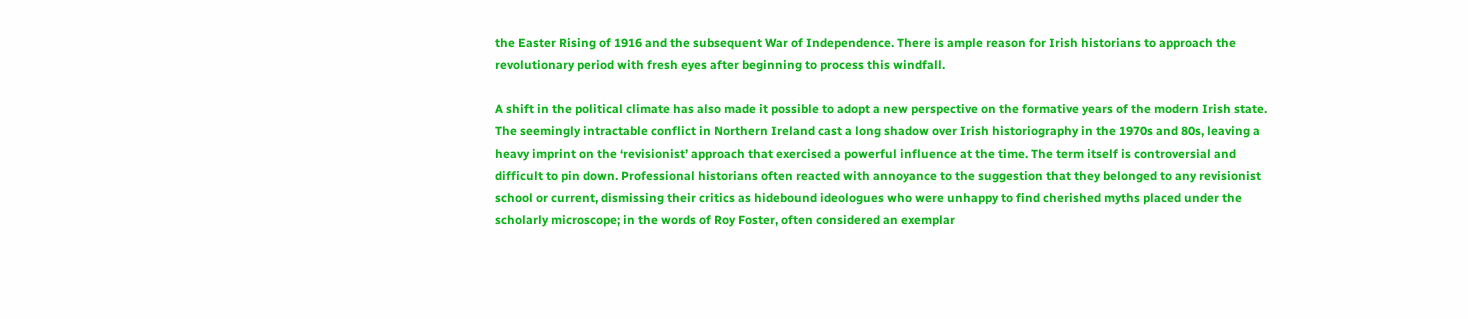the Easter Rising of 1916 and the subsequent War of Independence. There is ample reason for Irish historians to approach the revolutionary period with fresh eyes after beginning to process this windfall.

A shift in the political climate has also made it possible to adopt a new perspective on the formative years of the modern Irish state. The seemingly intractable conflict in Northern Ireland cast a long shadow over Irish historiography in the 1970s and 80s, leaving a heavy imprint on the ‘revisionist’ approach that exercised a powerful influence at the time. The term itself is controversial and difficult to pin down. Professional historians often reacted with annoyance to the suggestion that they belonged to any revisionist school or current, dismissing their critics as hidebound ideologues who were unhappy to find cherished myths placed under the scholarly microscope; in the words of Roy Foster, often considered an exemplar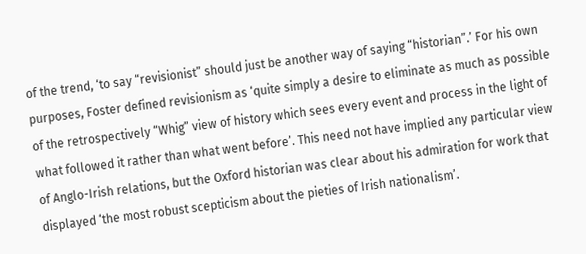of the trend, ‘to say “revisionist” should just be another way of saying “historian”.’ For his own purposes, Foster defined revisionism as ‘quite simply a desire to eliminate as much as possible of the retrospectively “Whig” view of history which sees every event and process in the light of what followed it rather than what went before’. This need not have implied any particular view of Anglo-Irish relations, but the Oxford historian was clear about his admiration for work that displayed ‘the most robust scepticism about the pieties of Irish nationalism’.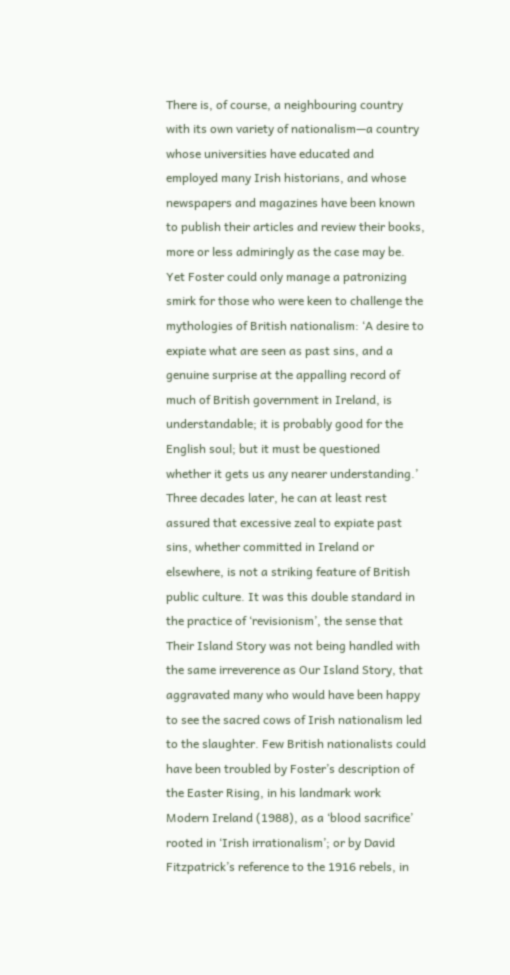There is, of course, a neighbouring country with its own variety of nationalism—a country whose universities have educated and employed many Irish historians, and whose newspapers and magazines have been known to publish their articles and review their books, more or less admiringly as the case may be. Yet Foster could only manage a patronizing smirk for those who were keen to challenge the mythologies of British nationalism: ‘A desire to expiate what are seen as past sins, and a genuine surprise at the appalling record of much of British government in Ireland, is understandable; it is probably good for the English soul; but it must be questioned whether it gets us any nearer understanding.’ Three decades later, he can at least rest assured that excessive zeal to expiate past sins, whether committed in Ireland or elsewhere, is not a striking feature of British public culture. It was this double standard in the practice of ‘revisionism’, the sense that Their Island Story was not being handled with the same irreverence as Our Island Story, that aggravated many who would have been happy to see the sacred cows of Irish nationalism led to the slaughter. Few British nationalists could have been troubled by Foster’s description of the Easter Rising, in his landmark work Modern Ireland (1988), as a ‘blood sacrifice’ rooted in ‘Irish irrationalism’; or by David Fitzpatrick’s reference to the 1916 rebels, in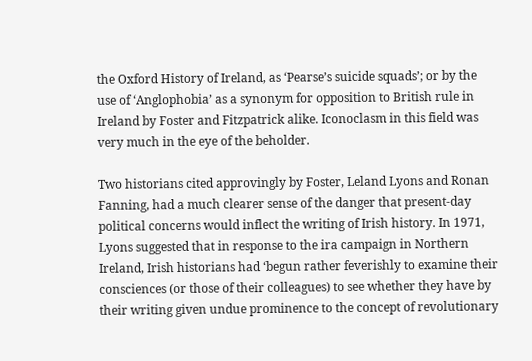the Oxford History of Ireland, as ‘Pearse’s suicide squads’; or by the use of ‘Anglophobia’ as a synonym for opposition to British rule in Ireland by Foster and Fitzpatrick alike. Iconoclasm in this field was very much in the eye of the beholder.

Two historians cited approvingly by Foster, Leland Lyons and Ronan Fanning, had a much clearer sense of the danger that present-day political concerns would inflect the writing of Irish history. In 1971, Lyons suggested that in response to the ira campaign in Northern Ireland, Irish historians had ‘begun rather feverishly to examine their consciences (or those of their colleagues) to see whether they have by their writing given undue prominence to the concept of revolutionary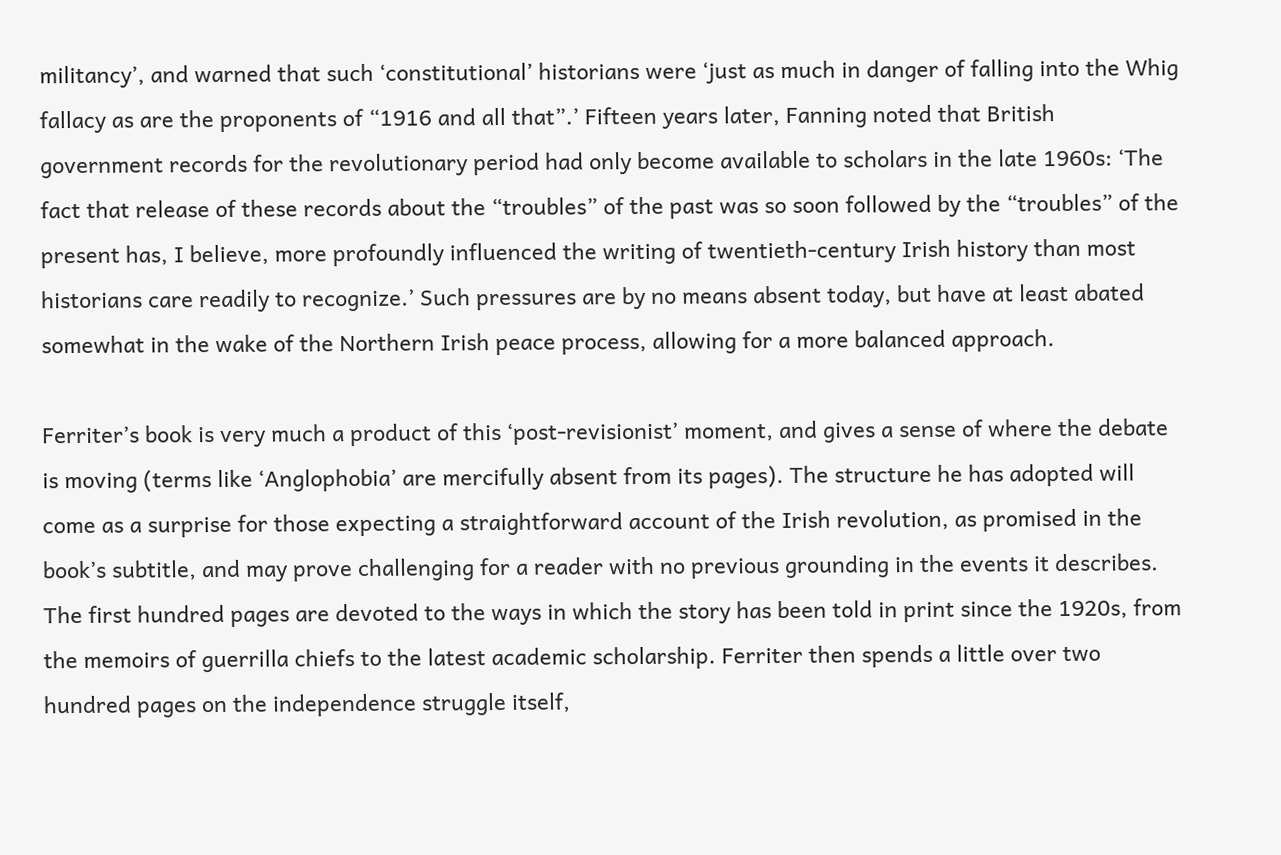militancy’, and warned that such ‘constitutional’ historians were ‘just as much in danger of falling into the Whig fallacy as are the proponents of “1916 and all that”.’ Fifteen years later, Fanning noted that British government records for the revolutionary period had only become available to scholars in the late 1960s: ‘The fact that release of these records about the “troubles” of the past was so soon followed by the “troubles” of the present has, I believe, more profoundly influenced the writing of twentieth-century Irish history than most historians care readily to recognize.’ Such pressures are by no means absent today, but have at least abated somewhat in the wake of the Northern Irish peace process, allowing for a more balanced approach.

Ferriter’s book is very much a product of this ‘post-revisionist’ moment, and gives a sense of where the debate is moving (terms like ‘Anglophobia’ are mercifully absent from its pages). The structure he has adopted will come as a surprise for those expecting a straightforward account of the Irish revolution, as promised in the book’s subtitle, and may prove challenging for a reader with no previous grounding in the events it describes. The first hundred pages are devoted to the ways in which the story has been told in print since the 1920s, from the memoirs of guerrilla chiefs to the latest academic scholarship. Ferriter then spends a little over two hundred pages on the independence struggle itself,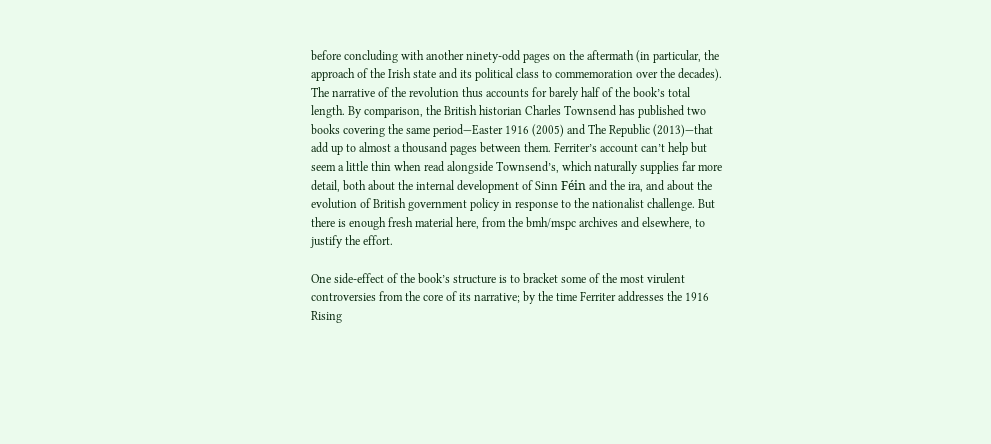before concluding with another ninety-odd pages on the aftermath (in particular, the approach of the Irish state and its political class to commemoration over the decades). The narrative of the revolution thus accounts for barely half of the book’s total length. By comparison, the British historian Charles Townsend has published two books covering the same period—Easter 1916 (2005) and The Republic (2013)—that add up to almost a thousand pages between them. Ferriter’s account can’t help but seem a little thin when read alongside Townsend’s, which naturally supplies far more detail, both about the internal development of Sinn Féin and the ira, and about the evolution of British government policy in response to the nationalist challenge. But there is enough fresh material here, from the bmh/mspc archives and elsewhere, to justify the effort.

One side-effect of the book’s structure is to bracket some of the most virulent controversies from the core of its narrative; by the time Ferriter addresses the 1916 Rising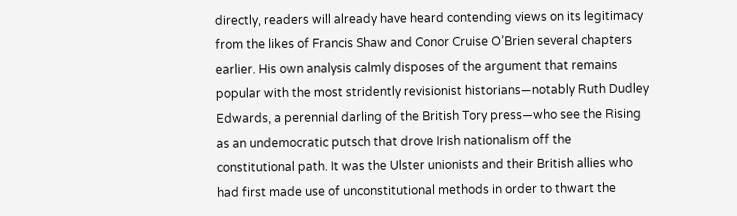directly, readers will already have heard contending views on its legitimacy from the likes of Francis Shaw and Conor Cruise O’Brien several chapters earlier. His own analysis calmly disposes of the argument that remains popular with the most stridently revisionist historians—notably Ruth Dudley Edwards, a perennial darling of the British Tory press—who see the Rising as an undemocratic putsch that drove Irish nationalism off the constitutional path. It was the Ulster unionists and their British allies who had first made use of unconstitutional methods in order to thwart the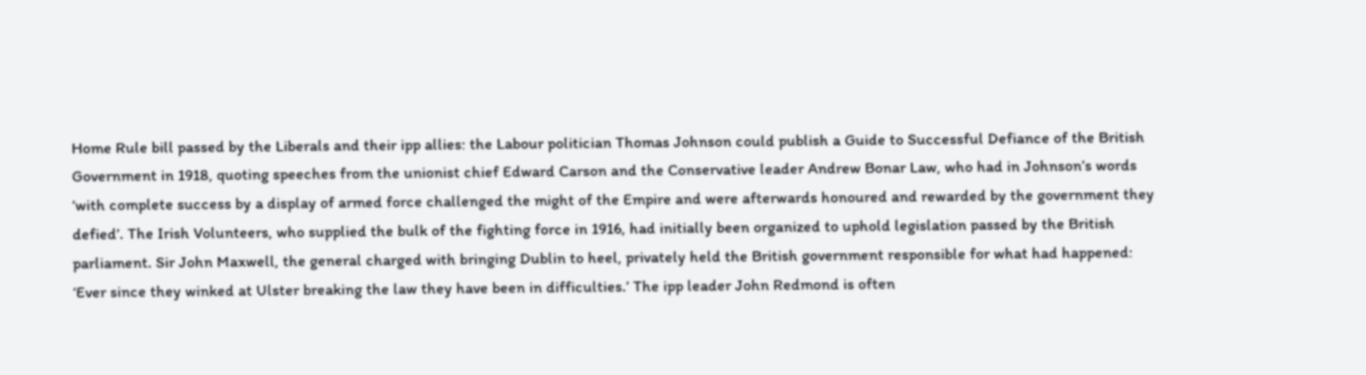Home Rule bill passed by the Liberals and their ipp allies: the Labour politician Thomas Johnson could publish a Guide to Successful Defiance of the British Government in 1918, quoting speeches from the unionist chief Edward Carson and the Conservative leader Andrew Bonar Law, who had in Johnson’s words ‘with complete success by a display of armed force challenged the might of the Empire and were afterwards honoured and rewarded by the government they defied’. The Irish Volunteers, who supplied the bulk of the fighting force in 1916, had initially been organized to uphold legislation passed by the British parliament. Sir John Maxwell, the general charged with bringing Dublin to heel, privately held the British government responsible for what had happened: ‘Ever since they winked at Ulster breaking the law they have been in difficulties.’ The ipp leader John Redmond is often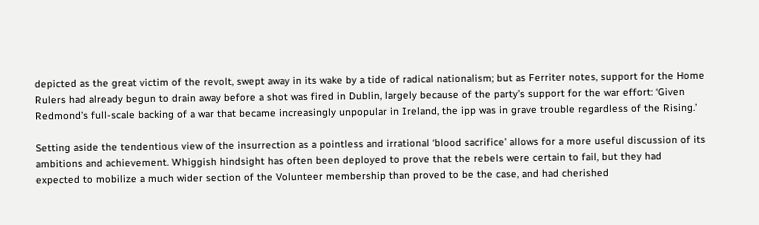depicted as the great victim of the revolt, swept away in its wake by a tide of radical nationalism; but as Ferriter notes, support for the Home Rulers had already begun to drain away before a shot was fired in Dublin, largely because of the party’s support for the war effort: ‘Given Redmond’s full-scale backing of a war that became increasingly unpopular in Ireland, the ipp was in grave trouble regardless of the Rising.’

Setting aside the tendentious view of the insurrection as a pointless and irrational ‘blood sacrifice’ allows for a more useful discussion of its ambitions and achievement. Whiggish hindsight has often been deployed to prove that the rebels were certain to fail, but they had expected to mobilize a much wider section of the Volunteer membership than proved to be the case, and had cherished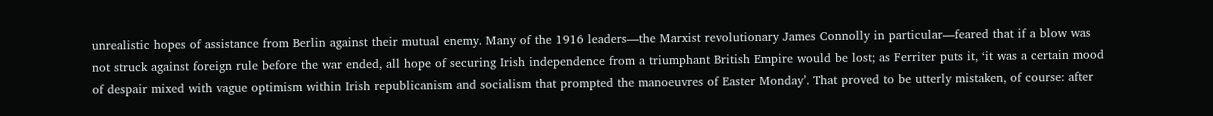unrealistic hopes of assistance from Berlin against their mutual enemy. Many of the 1916 leaders—the Marxist revolutionary James Connolly in particular—feared that if a blow was not struck against foreign rule before the war ended, all hope of securing Irish independence from a triumphant British Empire would be lost; as Ferriter puts it, ‘it was a certain mood of despair mixed with vague optimism within Irish republicanism and socialism that prompted the manoeuvres of Easter Monday’. That proved to be utterly mistaken, of course: after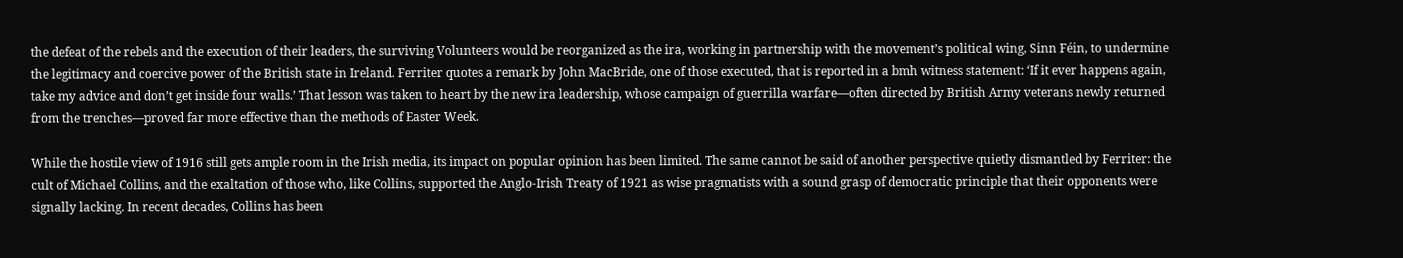the defeat of the rebels and the execution of their leaders, the surviving Volunteers would be reorganized as the ira, working in partnership with the movement’s political wing, Sinn Féin, to undermine the legitimacy and coercive power of the British state in Ireland. Ferriter quotes a remark by John MacBride, one of those executed, that is reported in a bmh witness statement: ‘If it ever happens again, take my advice and don’t get inside four walls.’ That lesson was taken to heart by the new ira leadership, whose campaign of guerrilla warfare—often directed by British Army veterans newly returned from the trenches—proved far more effective than the methods of Easter Week.

While the hostile view of 1916 still gets ample room in the Irish media, its impact on popular opinion has been limited. The same cannot be said of another perspective quietly dismantled by Ferriter: the cult of Michael Collins, and the exaltation of those who, like Collins, supported the Anglo-Irish Treaty of 1921 as wise pragmatists with a sound grasp of democratic principle that their opponents were signally lacking. In recent decades, Collins has been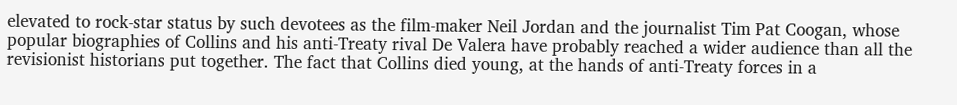elevated to rock-star status by such devotees as the film-maker Neil Jordan and the journalist Tim Pat Coogan, whose popular biographies of Collins and his anti-Treaty rival De Valera have probably reached a wider audience than all the revisionist historians put together. The fact that Collins died young, at the hands of anti-Treaty forces in a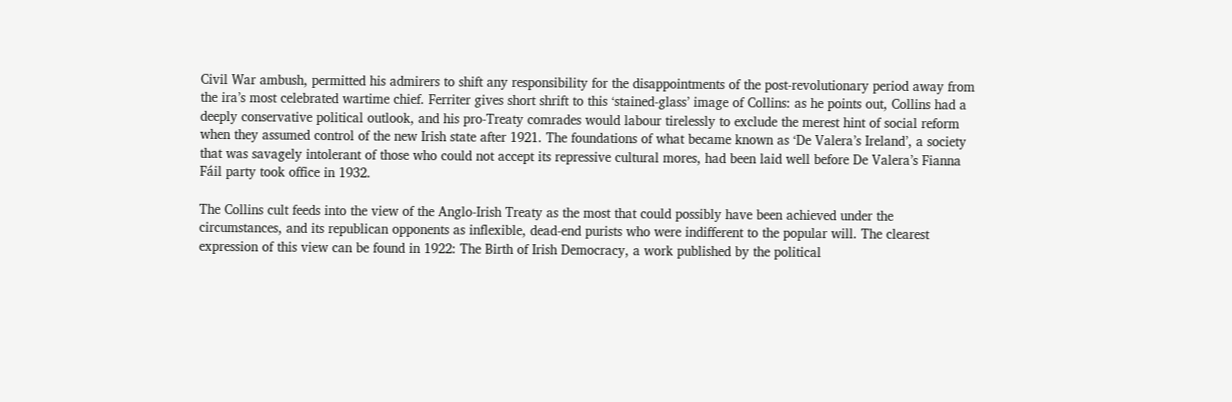Civil War ambush, permitted his admirers to shift any responsibility for the disappointments of the post-revolutionary period away from the ira’s most celebrated wartime chief. Ferriter gives short shrift to this ‘stained-glass’ image of Collins: as he points out, Collins had a deeply conservative political outlook, and his pro-Treaty comrades would labour tirelessly to exclude the merest hint of social reform when they assumed control of the new Irish state after 1921. The foundations of what became known as ‘De Valera’s Ireland’, a society that was savagely intolerant of those who could not accept its repressive cultural mores, had been laid well before De Valera’s Fianna Fáil party took office in 1932.

The Collins cult feeds into the view of the Anglo-Irish Treaty as the most that could possibly have been achieved under the circumstances, and its republican opponents as inflexible, dead-end purists who were indifferent to the popular will. The clearest expression of this view can be found in 1922: The Birth of Irish Democracy, a work published by the political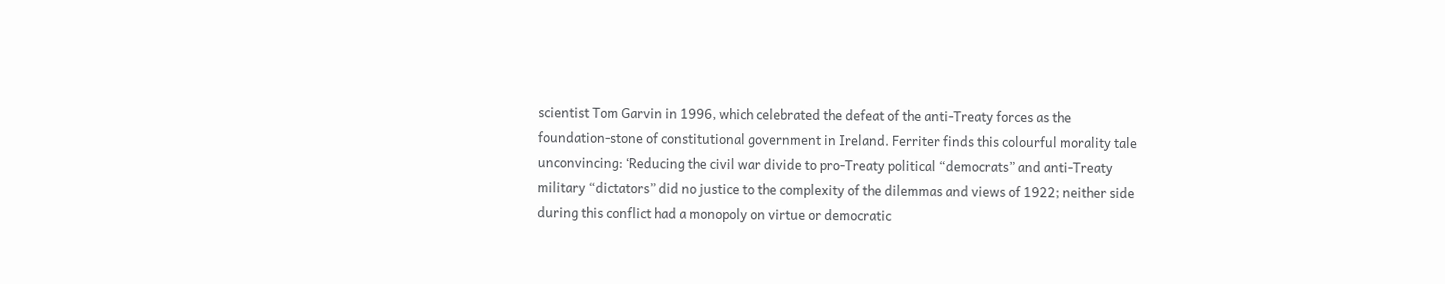scientist Tom Garvin in 1996, which celebrated the defeat of the anti-Treaty forces as the foundation-stone of constitutional government in Ireland. Ferriter finds this colourful morality tale unconvincing: ‘Reducing the civil war divide to pro-Treaty political “democrats” and anti-Treaty military “dictators” did no justice to the complexity of the dilemmas and views of 1922; neither side during this conflict had a monopoly on virtue or democratic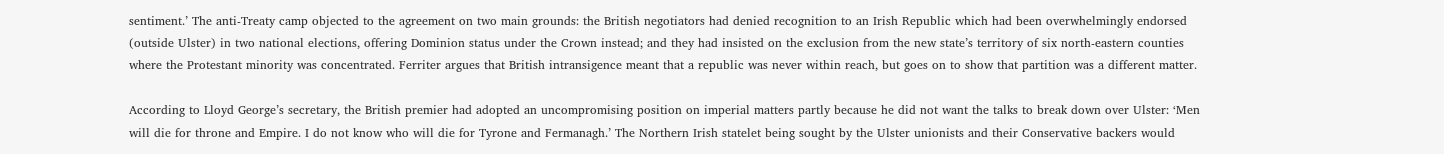sentiment.’ The anti-Treaty camp objected to the agreement on two main grounds: the British negotiators had denied recognition to an Irish Republic which had been overwhelmingly endorsed (outside Ulster) in two national elections, offering Dominion status under the Crown instead; and they had insisted on the exclusion from the new state’s territory of six north-eastern counties where the Protestant minority was concentrated. Ferriter argues that British intransigence meant that a republic was never within reach, but goes on to show that partition was a different matter.

According to Lloyd George’s secretary, the British premier had adopted an uncompromising position on imperial matters partly because he did not want the talks to break down over Ulster: ‘Men will die for throne and Empire. I do not know who will die for Tyrone and Fermanagh.’ The Northern Irish statelet being sought by the Ulster unionists and their Conservative backers would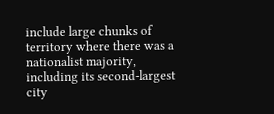include large chunks of territory where there was a nationalist majority, including its second-largest city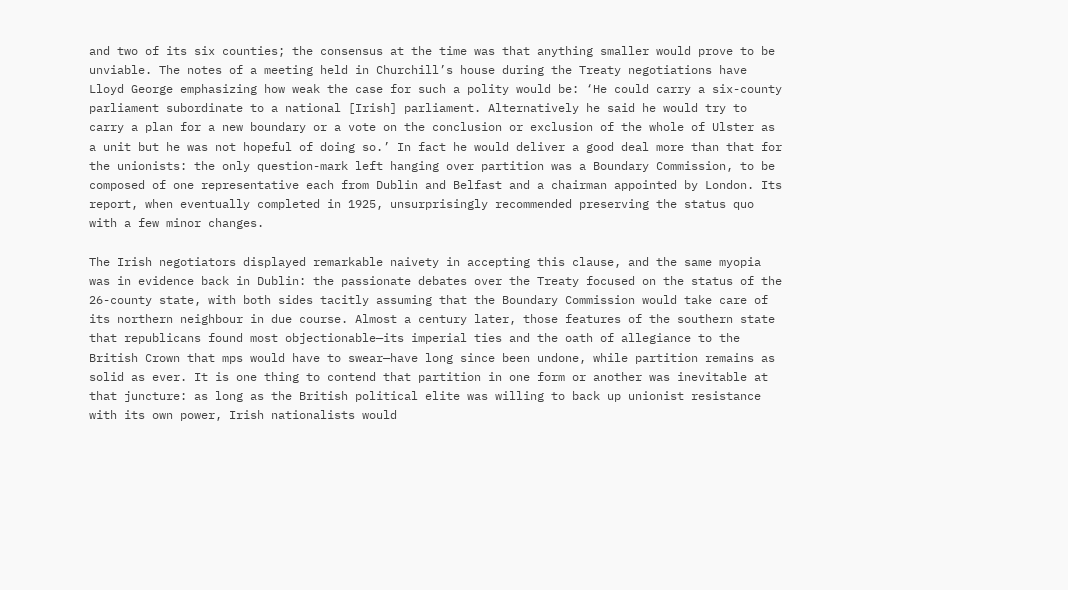and two of its six counties; the consensus at the time was that anything smaller would prove to be unviable. The notes of a meeting held in Churchill’s house during the Treaty negotiations have Lloyd George emphasizing how weak the case for such a polity would be: ‘He could carry a six-county parliament subordinate to a national [Irish] parliament. Alternatively he said he would try to carry a plan for a new boundary or a vote on the conclusion or exclusion of the whole of Ulster as a unit but he was not hopeful of doing so.’ In fact he would deliver a good deal more than that for the unionists: the only question-mark left hanging over partition was a Boundary Commission, to be composed of one representative each from Dublin and Belfast and a chairman appointed by London. Its report, when eventually completed in 1925, unsurprisingly recommended preserving the status quo with a few minor changes.

The Irish negotiators displayed remarkable naivety in accepting this clause, and the same myopia was in evidence back in Dublin: the passionate debates over the Treaty focused on the status of the 26-county state, with both sides tacitly assuming that the Boundary Commission would take care of its northern neighbour in due course. Almost a century later, those features of the southern state that republicans found most objectionable—its imperial ties and the oath of allegiance to the British Crown that mps would have to swear—have long since been undone, while partition remains as solid as ever. It is one thing to contend that partition in one form or another was inevitable at that juncture: as long as the British political elite was willing to back up unionist resistance with its own power, Irish nationalists would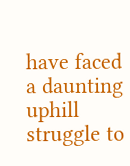have faced a daunting uphill struggle to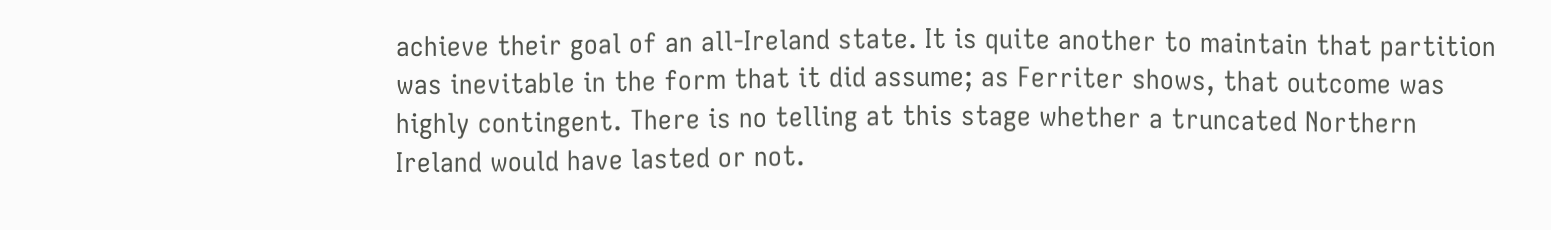achieve their goal of an all-Ireland state. It is quite another to maintain that partition was inevitable in the form that it did assume; as Ferriter shows, that outcome was highly contingent. There is no telling at this stage whether a truncated Northern Ireland would have lasted or not.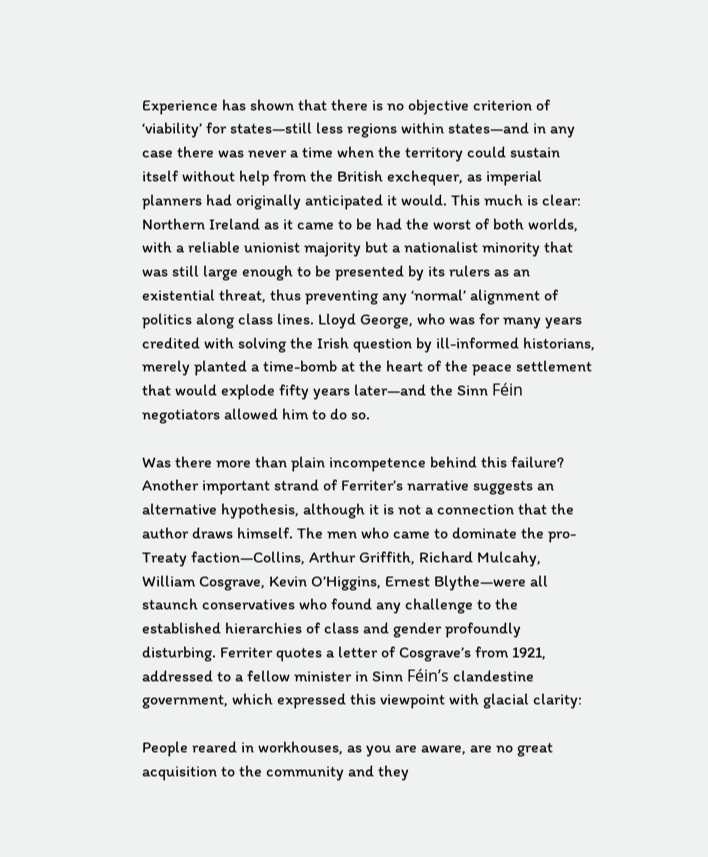Experience has shown that there is no objective criterion of ‘viability’ for states—still less regions within states—and in any case there was never a time when the territory could sustain itself without help from the British exchequer, as imperial planners had originally anticipated it would. This much is clear: Northern Ireland as it came to be had the worst of both worlds, with a reliable unionist majority but a nationalist minority that was still large enough to be presented by its rulers as an existential threat, thus preventing any ‘normal’ alignment of politics along class lines. Lloyd George, who was for many years credited with solving the Irish question by ill-informed historians, merely planted a time-bomb at the heart of the peace settlement that would explode fifty years later—and the Sinn Féin negotiators allowed him to do so.

Was there more than plain incompetence behind this failure? Another important strand of Ferriter’s narrative suggests an alternative hypothesis, although it is not a connection that the author draws himself. The men who came to dominate the pro-Treaty faction—Collins, Arthur Griffith, Richard Mulcahy, William Cosgrave, Kevin O’Higgins, Ernest Blythe—were all staunch conservatives who found any challenge to the established hierarchies of class and gender profoundly disturbing. Ferriter quotes a letter of Cosgrave’s from 1921, addressed to a fellow minister in Sinn Féin’s clandestine government, which expressed this viewpoint with glacial clarity:

People reared in workhouses, as you are aware, are no great acquisition to the community and they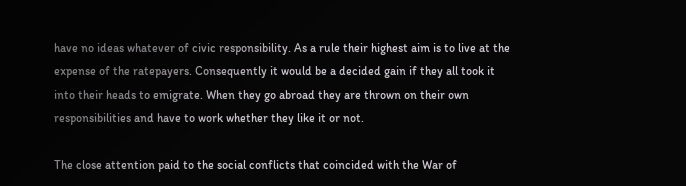have no ideas whatever of civic responsibility. As a rule their highest aim is to live at the expense of the ratepayers. Consequently it would be a decided gain if they all took it into their heads to emigrate. When they go abroad they are thrown on their own responsibilities and have to work whether they like it or not.

The close attention paid to the social conflicts that coincided with the War of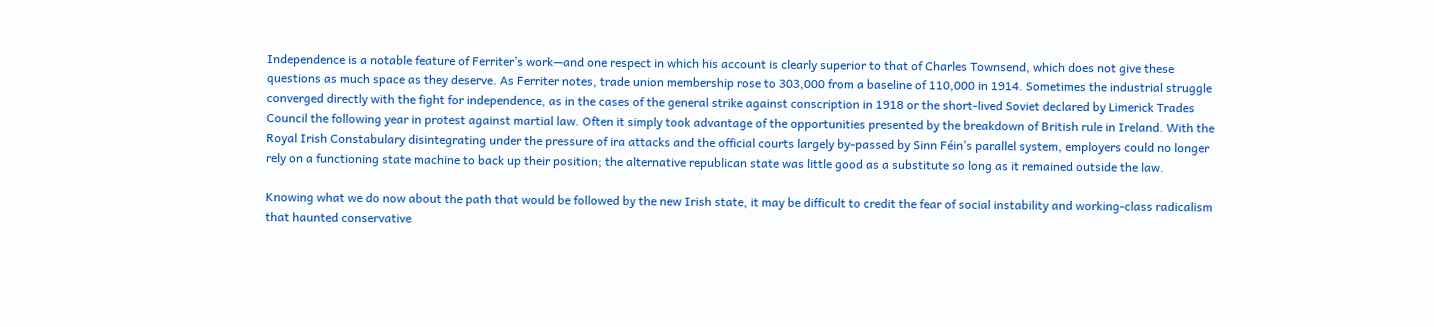Independence is a notable feature of Ferriter’s work—and one respect in which his account is clearly superior to that of Charles Townsend, which does not give these questions as much space as they deserve. As Ferriter notes, trade union membership rose to 303,000 from a baseline of 110,000 in 1914. Sometimes the industrial struggle converged directly with the fight for independence, as in the cases of the general strike against conscription in 1918 or the short-lived Soviet declared by Limerick Trades Council the following year in protest against martial law. Often it simply took advantage of the opportunities presented by the breakdown of British rule in Ireland. With the Royal Irish Constabulary disintegrating under the pressure of ira attacks and the official courts largely by-passed by Sinn Féin’s parallel system, employers could no longer rely on a functioning state machine to back up their position; the alternative republican state was little good as a substitute so long as it remained outside the law.

Knowing what we do now about the path that would be followed by the new Irish state, it may be difficult to credit the fear of social instability and working-class radicalism that haunted conservative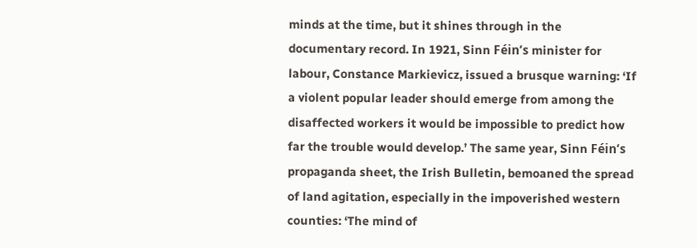minds at the time, but it shines through in the documentary record. In 1921, Sinn Féin’s minister for labour, Constance Markievicz, issued a brusque warning: ‘If a violent popular leader should emerge from among the disaffected workers it would be impossible to predict how far the trouble would develop.’ The same year, Sinn Féin’s propaganda sheet, the Irish Bulletin, bemoaned the spread of land agitation, especially in the impoverished western counties: ‘The mind of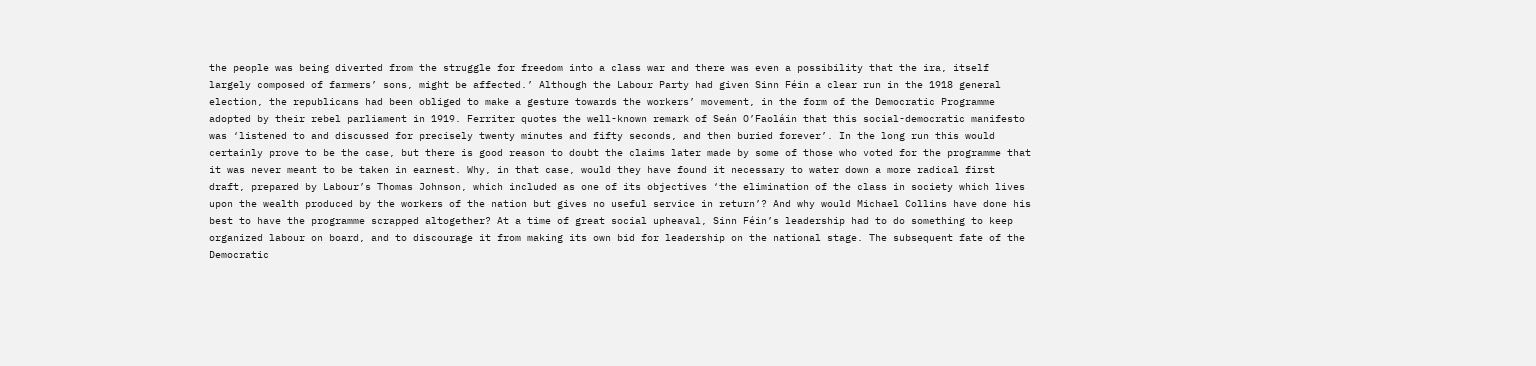the people was being diverted from the struggle for freedom into a class war and there was even a possibility that the ira, itself largely composed of farmers’ sons, might be affected.’ Although the Labour Party had given Sinn Féin a clear run in the 1918 general election, the republicans had been obliged to make a gesture towards the workers’ movement, in the form of the Democratic Programme adopted by their rebel parliament in 1919. Ferriter quotes the well-known remark of Seán O’Faoláin that this social-democratic manifesto was ‘listened to and discussed for precisely twenty minutes and fifty seconds, and then buried forever’. In the long run this would certainly prove to be the case, but there is good reason to doubt the claims later made by some of those who voted for the programme that it was never meant to be taken in earnest. Why, in that case, would they have found it necessary to water down a more radical first draft, prepared by Labour’s Thomas Johnson, which included as one of its objectives ‘the elimination of the class in society which lives upon the wealth produced by the workers of the nation but gives no useful service in return’? And why would Michael Collins have done his best to have the programme scrapped altogether? At a time of great social upheaval, Sinn Féin’s leadership had to do something to keep organized labour on board, and to discourage it from making its own bid for leadership on the national stage. The subsequent fate of the Democratic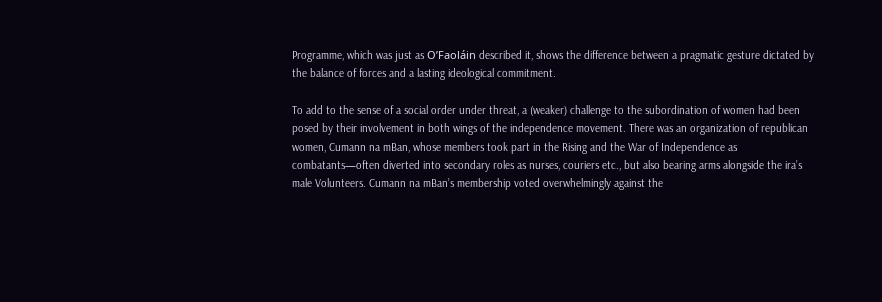Programme, which was just as O’Faoláin described it, shows the difference between a pragmatic gesture dictated by the balance of forces and a lasting ideological commitment.

To add to the sense of a social order under threat, a (weaker) challenge to the subordination of women had been posed by their involvement in both wings of the independence movement. There was an organization of republican women, Cumann na mBan, whose members took part in the Rising and the War of Independence as combatants—often diverted into secondary roles as nurses, couriers etc., but also bearing arms alongside the ira’s male Volunteers. Cumann na mBan’s membership voted overwhelmingly against the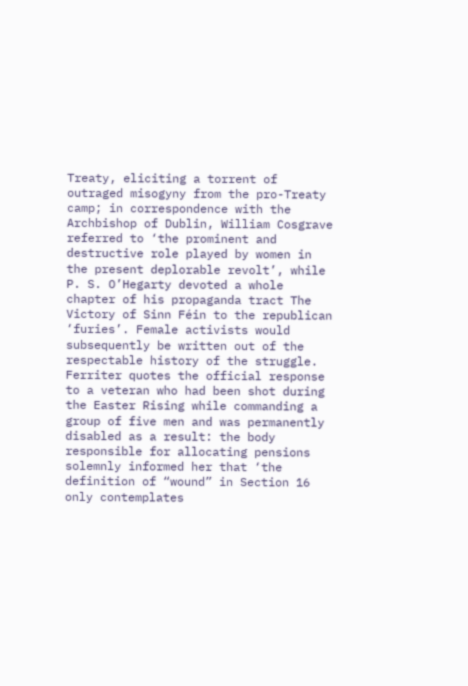Treaty, eliciting a torrent of outraged misogyny from the pro-Treaty camp; in correspondence with the Archbishop of Dublin, William Cosgrave referred to ‘the prominent and destructive role played by women in the present deplorable revolt’, while P. S. O’Hegarty devoted a whole chapter of his propaganda tract The Victory of Sinn Féin to the republican ‘furies’. Female activists would subsequently be written out of the respectable history of the struggle. Ferriter quotes the official response to a veteran who had been shot during the Easter Rising while commanding a group of five men and was permanently disabled as a result: the body responsible for allocating pensions solemnly informed her that ‘the definition of “wound” in Section 16 only contemplates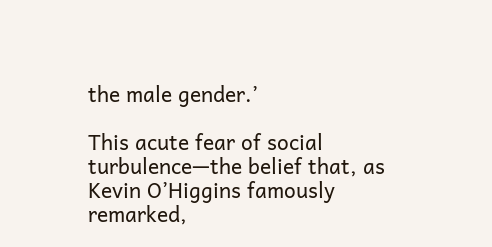the male gender.’

This acute fear of social turbulence—the belief that, as Kevin O’Higgins famously remarked,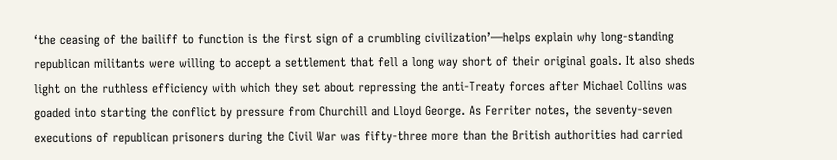‘the ceasing of the bailiff to function is the first sign of a crumbling civilization’—helps explain why long-standing republican militants were willing to accept a settlement that fell a long way short of their original goals. It also sheds light on the ruthless efficiency with which they set about repressing the anti-Treaty forces after Michael Collins was goaded into starting the conflict by pressure from Churchill and Lloyd George. As Ferriter notes, the seventy-seven executions of republican prisoners during the Civil War was fifty-three more than the British authorities had carried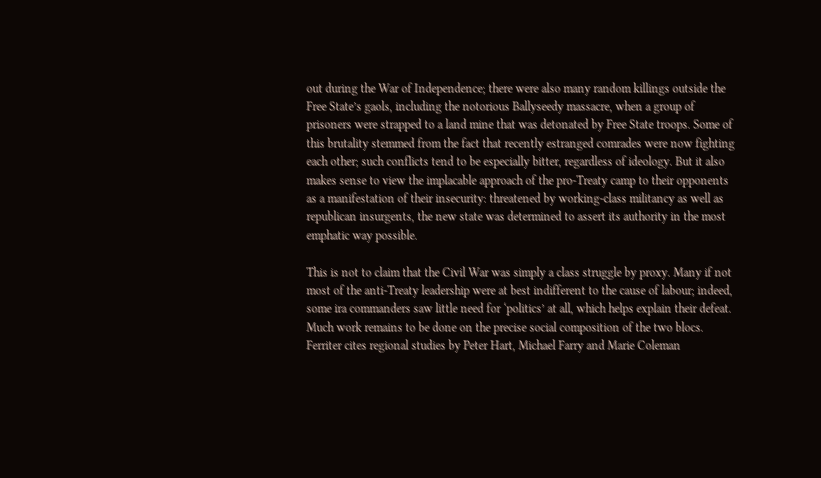out during the War of Independence; there were also many random killings outside the Free State’s gaols, including the notorious Ballyseedy massacre, when a group of prisoners were strapped to a land mine that was detonated by Free State troops. Some of this brutality stemmed from the fact that recently estranged comrades were now fighting each other; such conflicts tend to be especially bitter, regardless of ideology. But it also makes sense to view the implacable approach of the pro-Treaty camp to their opponents as a manifestation of their insecurity: threatened by working-class militancy as well as republican insurgents, the new state was determined to assert its authority in the most emphatic way possible.

This is not to claim that the Civil War was simply a class struggle by proxy. Many if not most of the anti-Treaty leadership were at best indifferent to the cause of labour; indeed, some ira commanders saw little need for ‘politics’ at all, which helps explain their defeat. Much work remains to be done on the precise social composition of the two blocs. Ferriter cites regional studies by Peter Hart, Michael Farry and Marie Coleman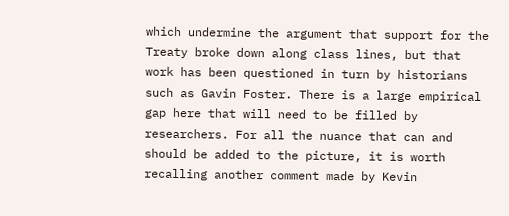which undermine the argument that support for the Treaty broke down along class lines, but that work has been questioned in turn by historians such as Gavin Foster. There is a large empirical gap here that will need to be filled by researchers. For all the nuance that can and should be added to the picture, it is worth recalling another comment made by Kevin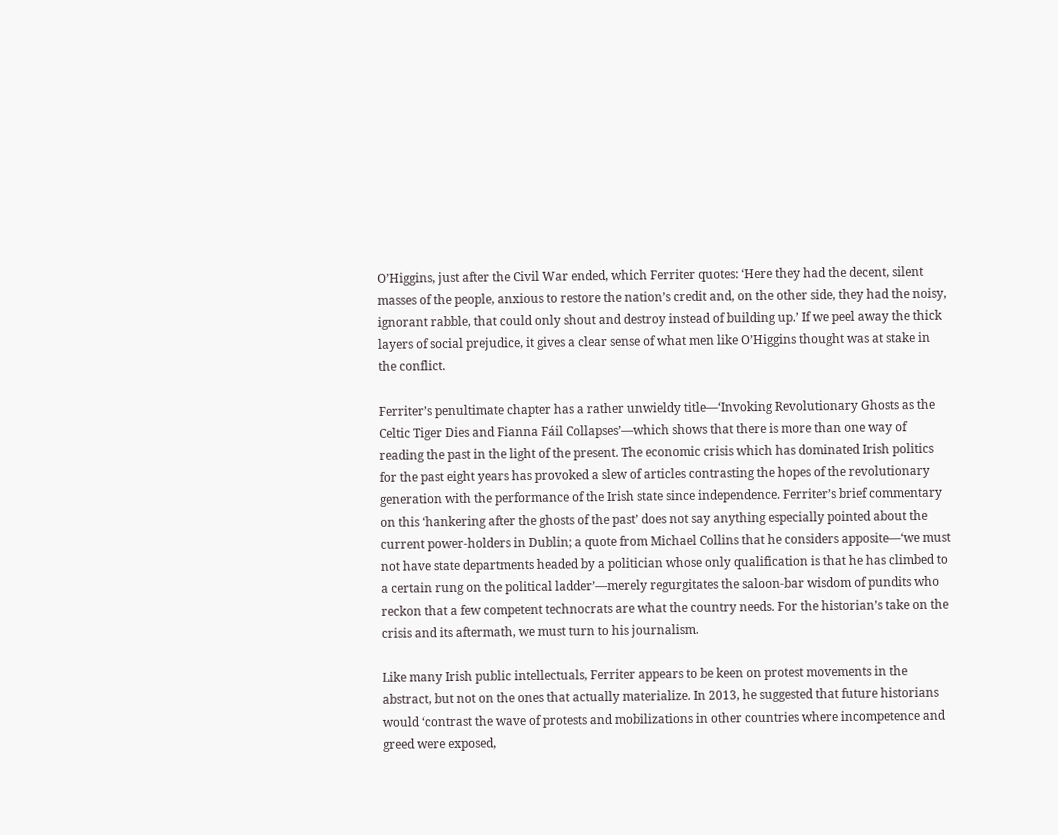O’Higgins, just after the Civil War ended, which Ferriter quotes: ‘Here they had the decent, silent masses of the people, anxious to restore the nation’s credit and, on the other side, they had the noisy, ignorant rabble, that could only shout and destroy instead of building up.’ If we peel away the thick layers of social prejudice, it gives a clear sense of what men like O’Higgins thought was at stake in the conflict.

Ferriter’s penultimate chapter has a rather unwieldy title—‘Invoking Revolutionary Ghosts as the Celtic Tiger Dies and Fianna Fáil Collapses’—which shows that there is more than one way of reading the past in the light of the present. The economic crisis which has dominated Irish politics for the past eight years has provoked a slew of articles contrasting the hopes of the revolutionary generation with the performance of the Irish state since independence. Ferriter’s brief commentary on this ‘hankering after the ghosts of the past’ does not say anything especially pointed about the current power-holders in Dublin; a quote from Michael Collins that he considers apposite—‘we must not have state departments headed by a politician whose only qualification is that he has climbed to a certain rung on the political ladder’—merely regurgitates the saloon-bar wisdom of pundits who reckon that a few competent technocrats are what the country needs. For the historian’s take on the crisis and its aftermath, we must turn to his journalism.

Like many Irish public intellectuals, Ferriter appears to be keen on protest movements in the abstract, but not on the ones that actually materialize. In 2013, he suggested that future historians would ‘contrast the wave of protests and mobilizations in other countries where incompetence and greed were exposed,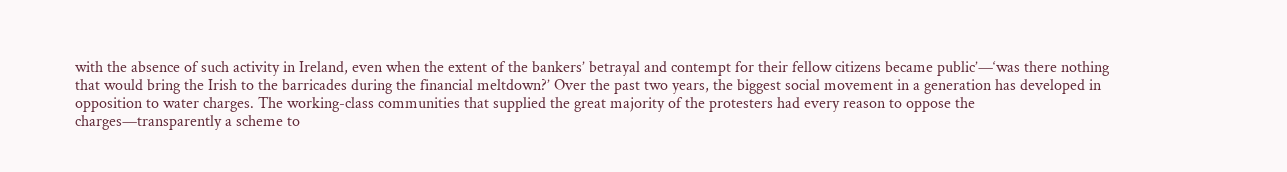with the absence of such activity in Ireland, even when the extent of the bankers’ betrayal and contempt for their fellow citizens became public’—‘was there nothing that would bring the Irish to the barricades during the financial meltdown?’ Over the past two years, the biggest social movement in a generation has developed in opposition to water charges. The working-class communities that supplied the great majority of the protesters had every reason to oppose the charges—transparently a scheme to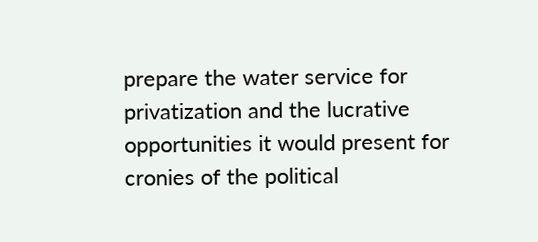prepare the water service for privatization and the lucrative opportunities it would present for cronies of the political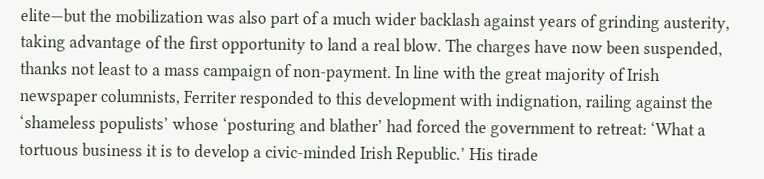elite—but the mobilization was also part of a much wider backlash against years of grinding austerity, taking advantage of the first opportunity to land a real blow. The charges have now been suspended, thanks not least to a mass campaign of non-payment. In line with the great majority of Irish newspaper columnists, Ferriter responded to this development with indignation, railing against the ‘shameless populists’ whose ‘posturing and blather’ had forced the government to retreat: ‘What a tortuous business it is to develop a civic-minded Irish Republic.’ His tirade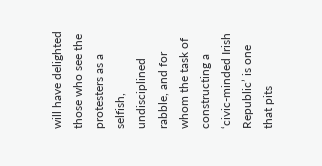will have delighted those who see the protesters as a selfish, undisciplined rabble, and for whom the task of constructing a ‘civic-minded Irish Republic’ is one that pits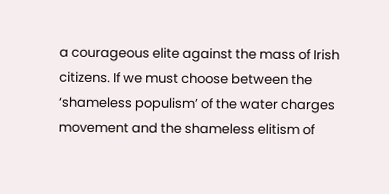a courageous elite against the mass of Irish citizens. If we must choose between the ‘shameless populism’ of the water charges movement and the shameless elitism of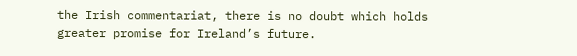the Irish commentariat, there is no doubt which holds greater promise for Ireland’s future.